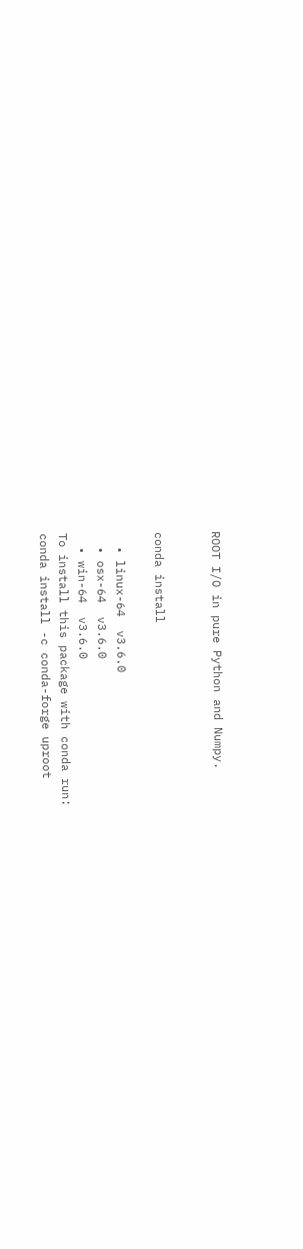ROOT I/O in pure Python and Numpy.


conda install

  • linux-64  v3.6.0
  • osx-64  v3.6.0
  • win-64  v3.6.0
To install this package with conda run:
conda install -c conda-forge uproot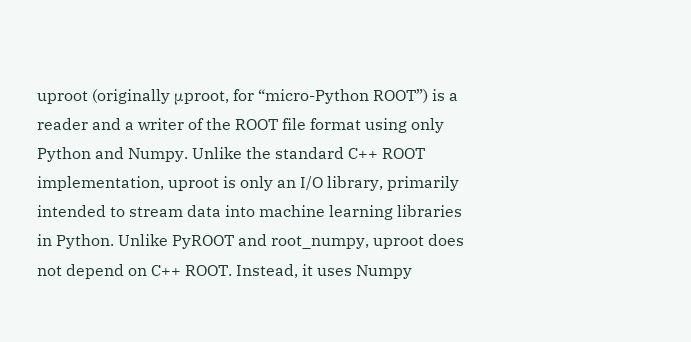uproot (originally μproot, for “micro-Python ROOT”) is a reader and a writer of the ROOT file format using only Python and Numpy. Unlike the standard C++ ROOT implementation, uproot is only an I/O library, primarily intended to stream data into machine learning libraries in Python. Unlike PyROOT and root_numpy, uproot does not depend on C++ ROOT. Instead, it uses Numpy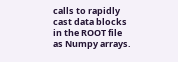calls to rapidly cast data blocks in the ROOT file as Numpy arrays.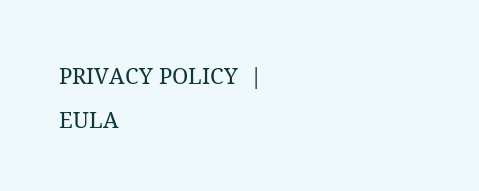PRIVACY POLICY  |  EULA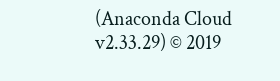(Anaconda Cloud v2.33.29) © 2019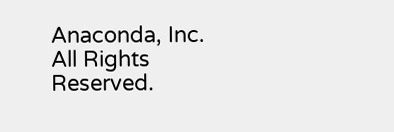Anaconda, Inc. All Rights Reserved.